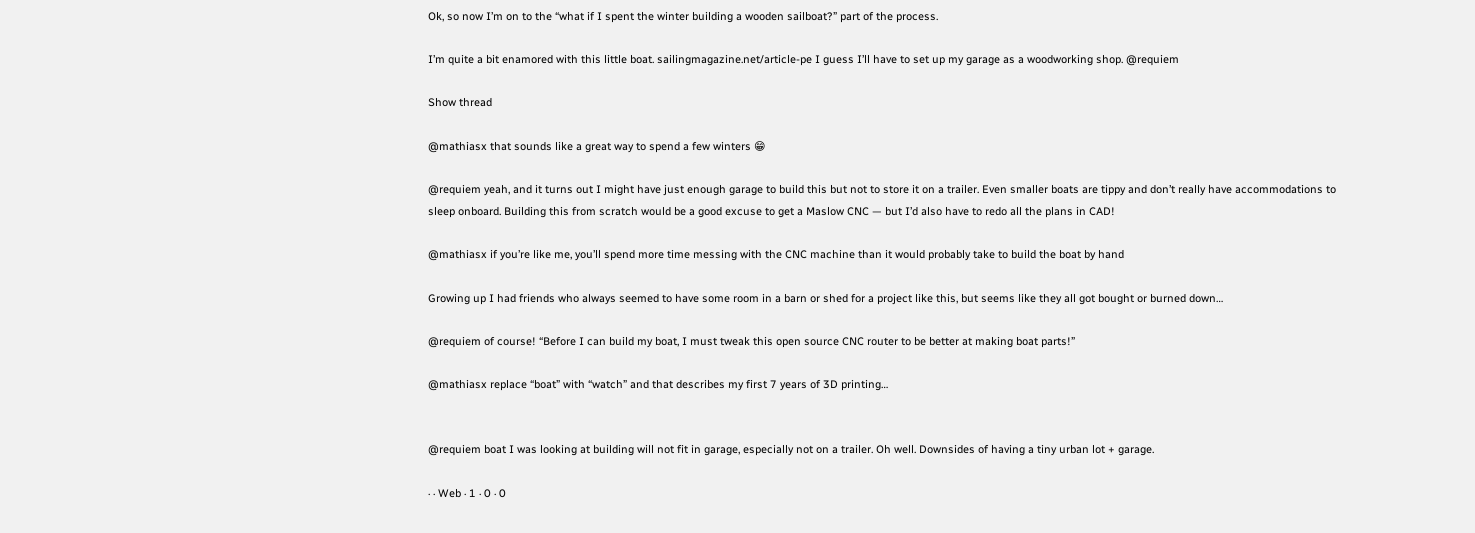Ok, so now I’m on to the “what if I spent the winter building a wooden sailboat?” part of the process.

I’m quite a bit enamored with this little boat. sailingmagazine.net/article-pe I guess I’ll have to set up my garage as a woodworking shop. @requiem

Show thread

@mathiasx that sounds like a great way to spend a few winters 😁

@requiem yeah, and it turns out I might have just enough garage to build this but not to store it on a trailer. Even smaller boats are tippy and don’t really have accommodations to sleep onboard. Building this from scratch would be a good excuse to get a Maslow CNC — but I’d also have to redo all the plans in CAD!

@mathiasx if you’re like me, you’ll spend more time messing with the CNC machine than it would probably take to build the boat by hand

Growing up I had friends who always seemed to have some room in a barn or shed for a project like this, but seems like they all got bought or burned down…

@requiem of course! “Before I can build my boat, I must tweak this open source CNC router to be better at making boat parts!”

@mathiasx replace “boat” with “watch” and that describes my first 7 years of 3D printing…


@requiem boat I was looking at building will not fit in garage, especially not on a trailer. Oh well. Downsides of having a tiny urban lot + garage.

· · Web · 1 · 0 · 0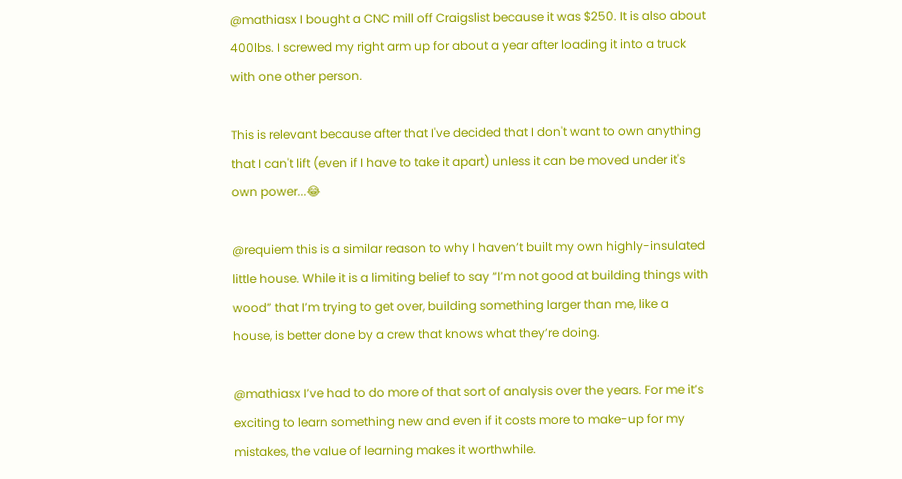@mathiasx I bought a CNC mill off Craigslist because it was $250. It is also about 400lbs. I screwed my right arm up for about a year after loading it into a truck with one other person.

This is relevant because after that I've decided that I don't want to own anything that I can't lift (even if I have to take it apart) unless it can be moved under it's own power...😂

@requiem this is a similar reason to why I haven’t built my own highly-insulated little house. While it is a limiting belief to say “I’m not good at building things with wood” that I’m trying to get over, building something larger than me, like a house, is better done by a crew that knows what they’re doing.

@mathiasx I’ve had to do more of that sort of analysis over the years. For me it’s exciting to learn something new and even if it costs more to make-up for my mistakes, the value of learning makes it worthwhile.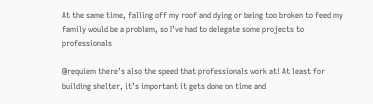At the same time, falling off my roof and dying or being too broken to feed my family would be a problem, so I’ve had to delegate some projects to professionals

@requiem there’s also the speed that professionals work at! At least for building shelter, it’s important it gets done on time and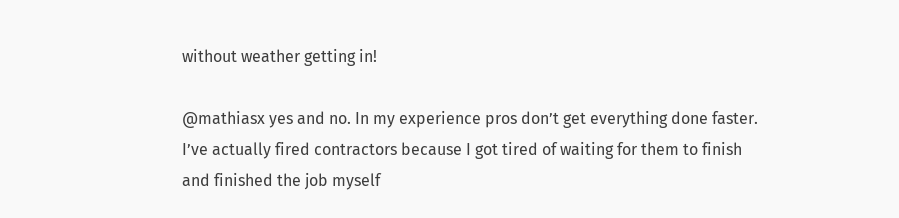without weather getting in!

@mathiasx yes and no. In my experience pros don’t get everything done faster. I’ve actually fired contractors because I got tired of waiting for them to finish and finished the job myself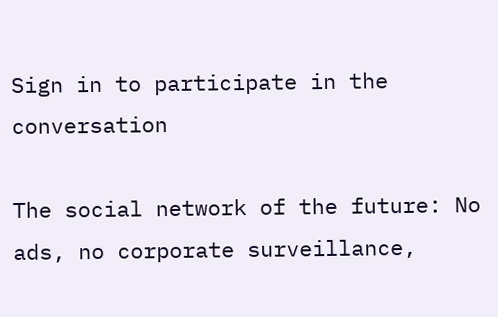Sign in to participate in the conversation

The social network of the future: No ads, no corporate surveillance,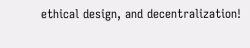ethical design, and decentralization!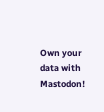Own your data with Mastodon!